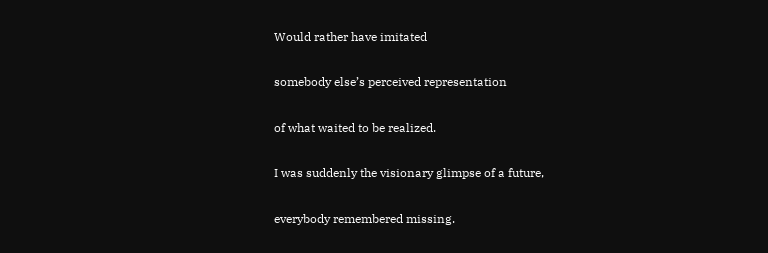Would rather have imitated

somebody else’s perceived representation

of what waited to be realized.

I was suddenly the visionary glimpse of a future,

everybody remembered missing.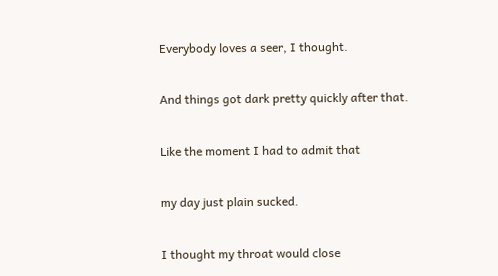Everybody loves a seer, I thought.

And things got dark pretty quickly after that.

Like the moment I had to admit that

my day just plain sucked.

I thought my throat would close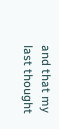and that my last thought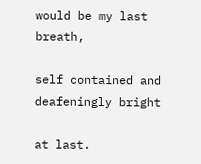would be my last breath,

self contained and deafeningly bright

at last.